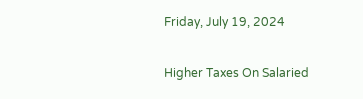Friday, July 19, 2024

Higher Taxes On Salaried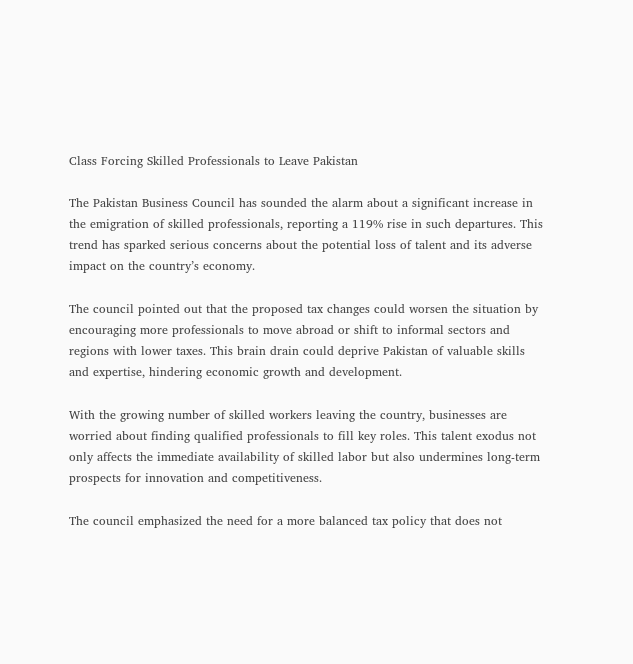Class Forcing Skilled Professionals to Leave Pakistan

The Pakistan Business Council has sounded the alarm about a significant increase in the emigration of skilled professionals, reporting a 119% rise in such departures. This trend has sparked serious concerns about the potential loss of talent and its adverse impact on the country’s economy.

The council pointed out that the proposed tax changes could worsen the situation by encouraging more professionals to move abroad or shift to informal sectors and regions with lower taxes. This brain drain could deprive Pakistan of valuable skills and expertise, hindering economic growth and development.

With the growing number of skilled workers leaving the country, businesses are worried about finding qualified professionals to fill key roles. This talent exodus not only affects the immediate availability of skilled labor but also undermines long-term prospects for innovation and competitiveness.

The council emphasized the need for a more balanced tax policy that does not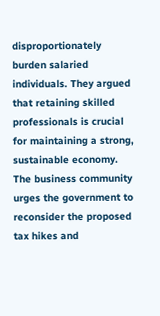disproportionately burden salaried individuals. They argued that retaining skilled professionals is crucial for maintaining a strong, sustainable economy. The business community urges the government to reconsider the proposed tax hikes and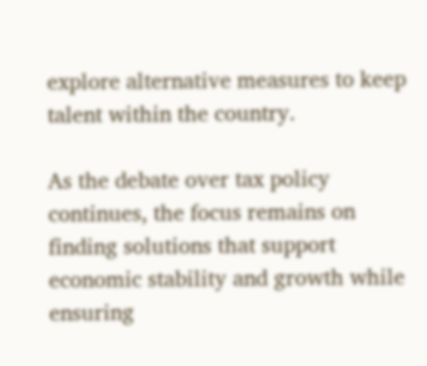explore alternative measures to keep talent within the country.

As the debate over tax policy continues, the focus remains on finding solutions that support economic stability and growth while ensuring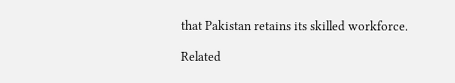that Pakistan retains its skilled workforce.

Related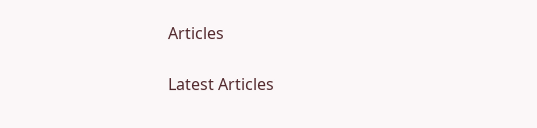Articles

Latest Articles